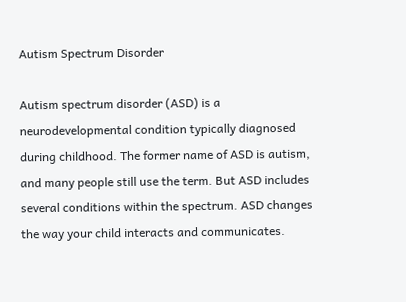Autism Spectrum Disorder

Autism spectrum disorder (ASD) is a neurodevelopmental condition typically diagnosed during childhood. The former name of ASD is autism, and many people still use the term. But ASD includes several conditions within the spectrum. ASD changes the way your child interacts and communicates.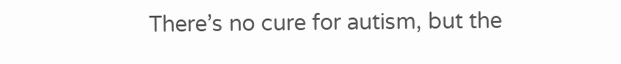There’s no cure for autism, but the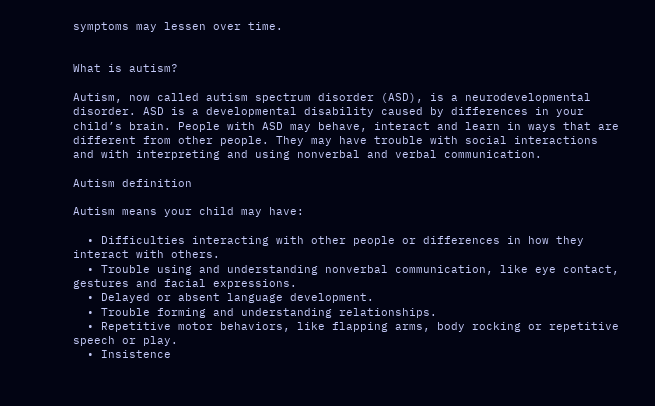symptoms may lessen over time.


What is autism?

Autism, now called autism spectrum disorder (ASD), is a neurodevelopmental disorder. ASD is a developmental disability caused by differences in your child’s brain. People with ASD may behave, interact and learn in ways that are different from other people. They may have trouble with social interactions and with interpreting and using nonverbal and verbal communication.

Autism definition

Autism means your child may have:

  • Difficulties interacting with other people or differences in how they interact with others.
  • Trouble using and understanding nonverbal communication, like eye contact, gestures and facial expressions.
  • Delayed or absent language development.
  • Trouble forming and understanding relationships.
  • Repetitive motor behaviors, like flapping arms, body rocking or repetitive speech or play.
  • Insistence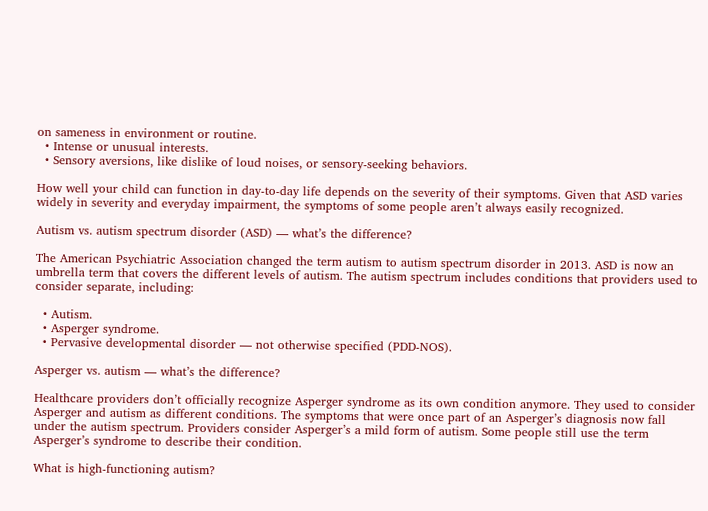on sameness in environment or routine.
  • Intense or unusual interests.
  • Sensory aversions, like dislike of loud noises, or sensory-seeking behaviors.

How well your child can function in day-to-day life depends on the severity of their symptoms. Given that ASD varies widely in severity and everyday impairment, the symptoms of some people aren’t always easily recognized.

Autism vs. autism spectrum disorder (ASD) — what’s the difference?

The American Psychiatric Association changed the term autism to autism spectrum disorder in 2013. ASD is now an umbrella term that covers the different levels of autism. The autism spectrum includes conditions that providers used to consider separate, including:

  • Autism.
  • Asperger syndrome.
  • Pervasive developmental disorder — not otherwise specified (PDD-NOS).

Asperger vs. autism — what’s the difference?

Healthcare providers don’t officially recognize Asperger syndrome as its own condition anymore. They used to consider Asperger and autism as different conditions. The symptoms that were once part of an Asperger’s diagnosis now fall under the autism spectrum. Providers consider Asperger’s a mild form of autism. Some people still use the term Asperger’s syndrome to describe their condition.

What is high-functioning autism?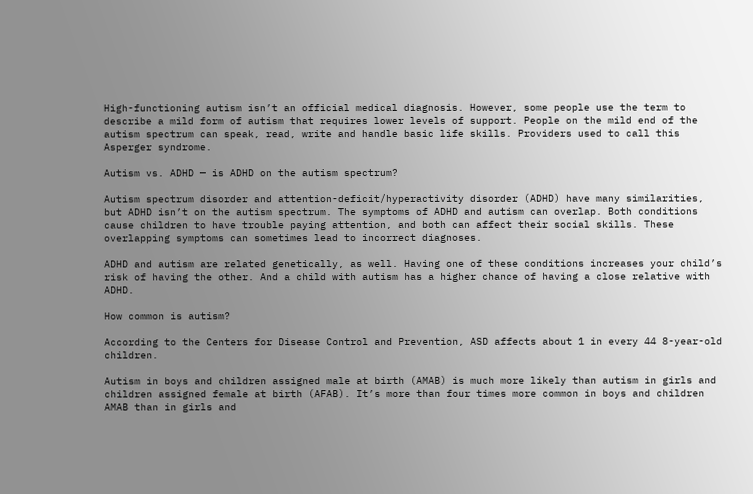High-functioning autism isn’t an official medical diagnosis. However, some people use the term to describe a mild form of autism that requires lower levels of support. People on the mild end of the autism spectrum can speak, read, write and handle basic life skills. Providers used to call this Asperger syndrome.

Autism vs. ADHD — is ADHD on the autism spectrum?

Autism spectrum disorder and attention-deficit/hyperactivity disorder (ADHD) have many similarities, but ADHD isn’t on the autism spectrum. The symptoms of ADHD and autism can overlap. Both conditions cause children to have trouble paying attention, and both can affect their social skills. These overlapping symptoms can sometimes lead to incorrect diagnoses.

ADHD and autism are related genetically, as well. Having one of these conditions increases your child’s risk of having the other. And a child with autism has a higher chance of having a close relative with ADHD.

How common is autism?

According to the Centers for Disease Control and Prevention, ASD affects about 1 in every 44 8-year-old children.

Autism in boys and children assigned male at birth (AMAB) is much more likely than autism in girls and children assigned female at birth (AFAB). It’s more than four times more common in boys and children AMAB than in girls and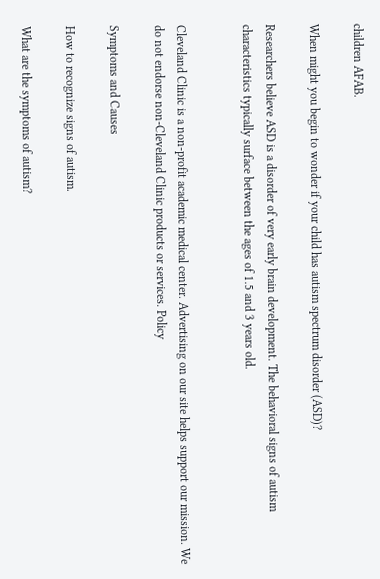children AFAB.

When might you begin to wonder if your child has autism spectrum disorder (ASD)?

Researchers believe ASD is a disorder of very early brain development. The behavioral signs of autism characteristics typically surface between the ages of 1.5 and 3 years old.


Cleveland Clinic is a non-profit academic medical center. Advertising on our site helps support our mission. We do not endorse non-Cleveland Clinic products or services. Policy

Symptoms and Causes

How to recognize signs of autism.

What are the symptoms of autism?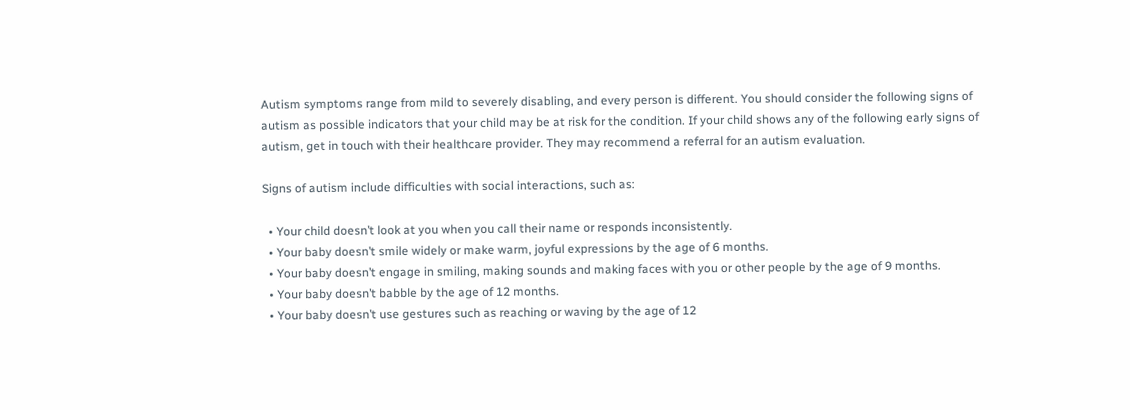Autism symptoms range from mild to severely disabling, and every person is different. You should consider the following signs of autism as possible indicators that your child may be at risk for the condition. If your child shows any of the following early signs of autism, get in touch with their healthcare provider. They may recommend a referral for an autism evaluation.

Signs of autism include difficulties with social interactions, such as:

  • Your child doesn’t look at you when you call their name or responds inconsistently.
  • Your baby doesn’t smile widely or make warm, joyful expressions by the age of 6 months.
  • Your baby doesn’t engage in smiling, making sounds and making faces with you or other people by the age of 9 months.
  • Your baby doesn’t babble by the age of 12 months.
  • Your baby doesn’t use gestures such as reaching or waving by the age of 12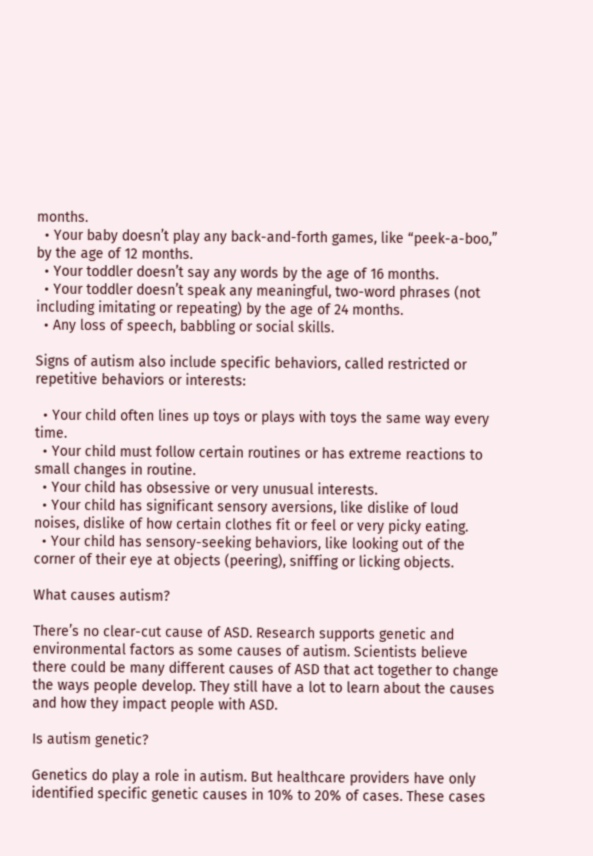months.
  • Your baby doesn’t play any back-and-forth games, like “peek-a-boo,” by the age of 12 months.
  • Your toddler doesn’t say any words by the age of 16 months.
  • Your toddler doesn’t speak any meaningful, two-word phrases (not including imitating or repeating) by the age of 24 months.
  • Any loss of speech, babbling or social skills.

Signs of autism also include specific behaviors, called restricted or repetitive behaviors or interests:

  • Your child often lines up toys or plays with toys the same way every time.
  • Your child must follow certain routines or has extreme reactions to small changes in routine.
  • Your child has obsessive or very unusual interests.
  • Your child has significant sensory aversions, like dislike of loud noises, dislike of how certain clothes fit or feel or very picky eating.
  • Your child has sensory-seeking behaviors, like looking out of the corner of their eye at objects (peering), sniffing or licking objects.

What causes autism?

There’s no clear-cut cause of ASD. Research supports genetic and environmental factors as some causes of autism. Scientists believe there could be many different causes of ASD that act together to change the ways people develop. They still have a lot to learn about the causes and how they impact people with ASD.

Is autism genetic?

Genetics do play a role in autism. But healthcare providers have only identified specific genetic causes in 10% to 20% of cases. These cases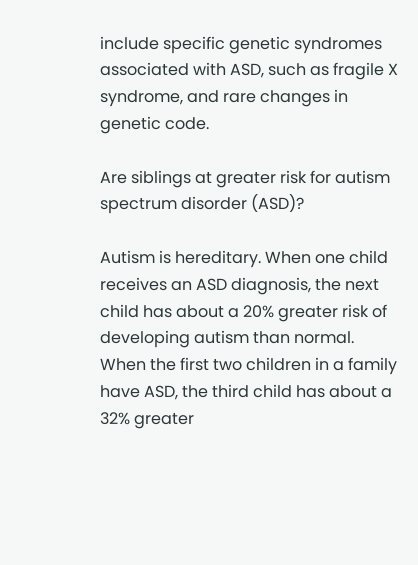include specific genetic syndromes associated with ASD, such as fragile X syndrome, and rare changes in genetic code.

Are siblings at greater risk for autism spectrum disorder (ASD)?

Autism is hereditary. When one child receives an ASD diagnosis, the next child has about a 20% greater risk of developing autism than normal. When the first two children in a family have ASD, the third child has about a 32% greater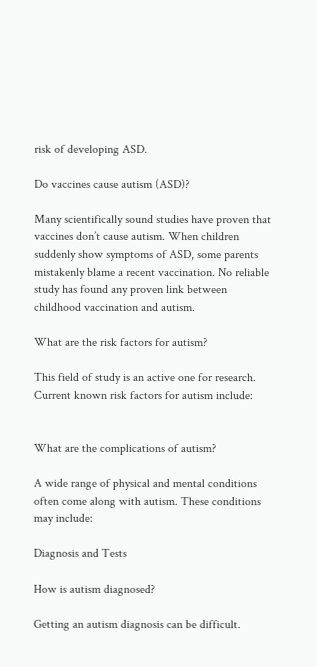risk of developing ASD.

Do vaccines cause autism (ASD)?

Many scientifically sound studies have proven that vaccines don’t cause autism. When children suddenly show symptoms of ASD, some parents mistakenly blame a recent vaccination. No reliable study has found any proven link between childhood vaccination and autism.

What are the risk factors for autism?

This field of study is an active one for research. Current known risk factors for autism include:


What are the complications of autism?

A wide range of physical and mental conditions often come along with autism. These conditions may include:

Diagnosis and Tests

How is autism diagnosed?

Getting an autism diagnosis can be difficult.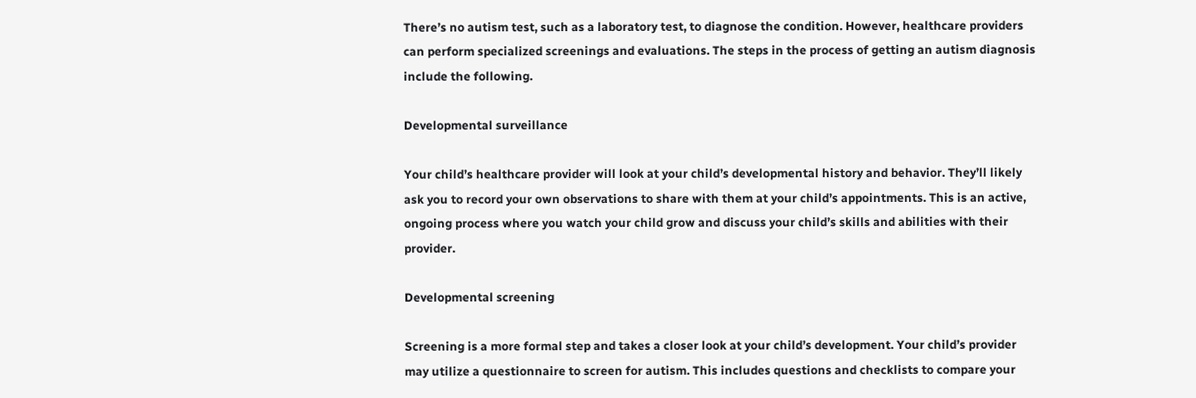There’s no autism test, such as a laboratory test, to diagnose the condition. However, healthcare providers can perform specialized screenings and evaluations. The steps in the process of getting an autism diagnosis include the following.

Developmental surveillance

Your child’s healthcare provider will look at your child’s developmental history and behavior. They’ll likely ask you to record your own observations to share with them at your child’s appointments. This is an active, ongoing process where you watch your child grow and discuss your child’s skills and abilities with their provider.

Developmental screening

Screening is a more formal step and takes a closer look at your child’s development. Your child’s provider may utilize a questionnaire to screen for autism. This includes questions and checklists to compare your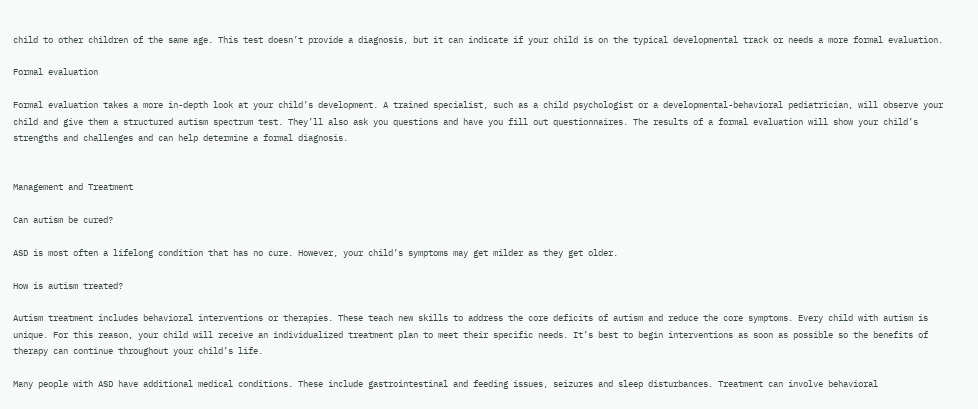child to other children of the same age. This test doesn’t provide a diagnosis, but it can indicate if your child is on the typical developmental track or needs a more formal evaluation.

Formal evaluation

Formal evaluation takes a more in-depth look at your child’s development. A trained specialist, such as a child psychologist or a developmental-behavioral pediatrician, will observe your child and give them a structured autism spectrum test. They’ll also ask you questions and have you fill out questionnaires. The results of a formal evaluation will show your child’s strengths and challenges and can help determine a formal diagnosis.


Management and Treatment

Can autism be cured?

ASD is most often a lifelong condition that has no cure. However, your child’s symptoms may get milder as they get older.

How is autism treated?

Autism treatment includes behavioral interventions or therapies. These teach new skills to address the core deficits of autism and reduce the core symptoms. Every child with autism is unique. For this reason, your child will receive an individualized treatment plan to meet their specific needs. It’s best to begin interventions as soon as possible so the benefits of therapy can continue throughout your child’s life.

Many people with ASD have additional medical conditions. These include gastrointestinal and feeding issues, seizures and sleep disturbances. Treatment can involve behavioral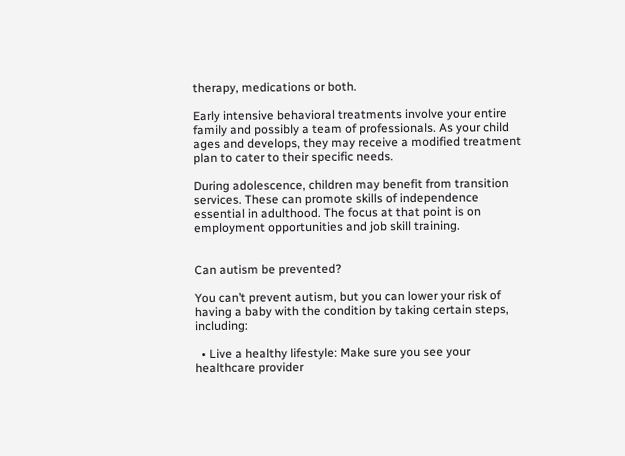therapy, medications or both.

Early intensive behavioral treatments involve your entire family and possibly a team of professionals. As your child ages and develops, they may receive a modified treatment plan to cater to their specific needs.

During adolescence, children may benefit from transition services. These can promote skills of independence essential in adulthood. The focus at that point is on employment opportunities and job skill training.


Can autism be prevented?

You can’t prevent autism, but you can lower your risk of having a baby with the condition by taking certain steps, including:

  • Live a healthy lifestyle: Make sure you see your healthcare provider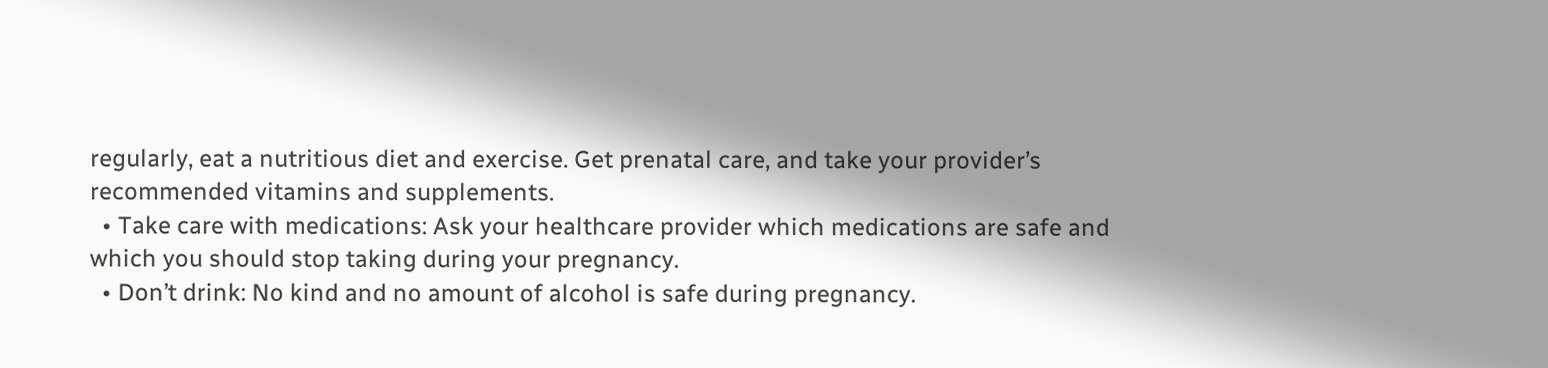regularly, eat a nutritious diet and exercise. Get prenatal care, and take your provider’s recommended vitamins and supplements.
  • Take care with medications: Ask your healthcare provider which medications are safe and which you should stop taking during your pregnancy.
  • Don’t drink: No kind and no amount of alcohol is safe during pregnancy.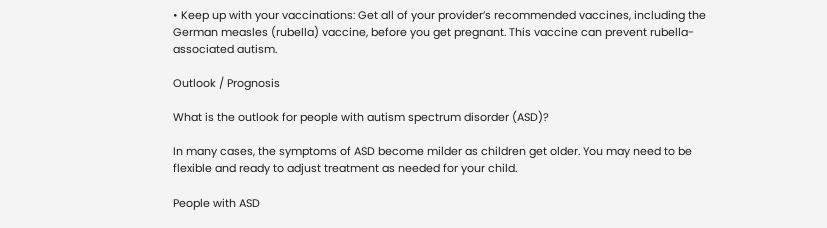• Keep up with your vaccinations: Get all of your provider’s recommended vaccines, including the German measles (rubella) vaccine, before you get pregnant. This vaccine can prevent rubella-associated autism.

Outlook / Prognosis

What is the outlook for people with autism spectrum disorder (ASD)?

In many cases, the symptoms of ASD become milder as children get older. You may need to be flexible and ready to adjust treatment as needed for your child.

People with ASD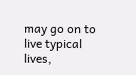may go on to live typical lives,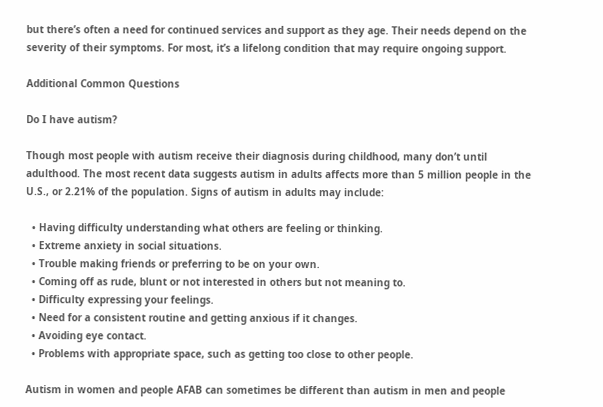but there’s often a need for continued services and support as they age. Their needs depend on the severity of their symptoms. For most, it’s a lifelong condition that may require ongoing support.

Additional Common Questions

Do I have autism?

Though most people with autism receive their diagnosis during childhood, many don’t until adulthood. The most recent data suggests autism in adults affects more than 5 million people in the U.S., or 2.21% of the population. Signs of autism in adults may include:

  • Having difficulty understanding what others are feeling or thinking.
  • Extreme anxiety in social situations.
  • Trouble making friends or preferring to be on your own.
  • Coming off as rude, blunt or not interested in others but not meaning to.
  • Difficulty expressing your feelings.
  • Need for a consistent routine and getting anxious if it changes.
  • Avoiding eye contact.
  • Problems with appropriate space, such as getting too close to other people.

Autism in women and people AFAB can sometimes be different than autism in men and people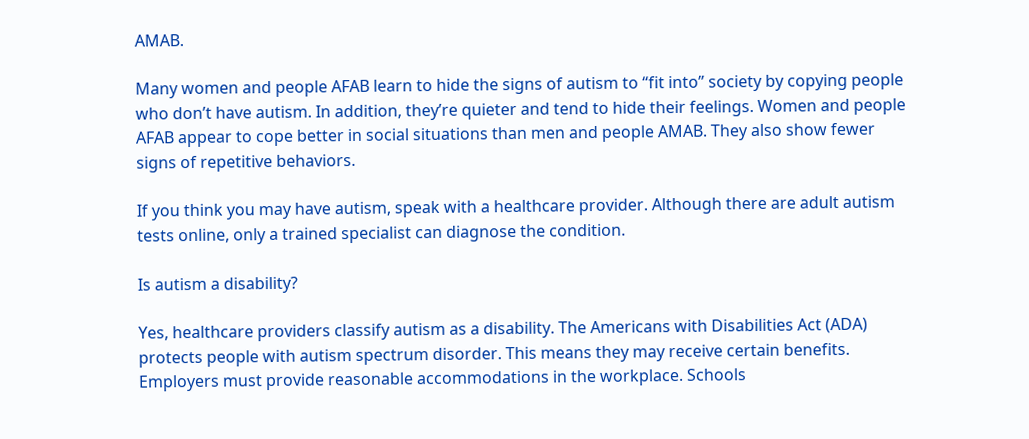AMAB.

Many women and people AFAB learn to hide the signs of autism to “fit into” society by copying people who don’t have autism. In addition, they’re quieter and tend to hide their feelings. Women and people AFAB appear to cope better in social situations than men and people AMAB. They also show fewer signs of repetitive behaviors.

If you think you may have autism, speak with a healthcare provider. Although there are adult autism tests online, only a trained specialist can diagnose the condition.

Is autism a disability?

Yes, healthcare providers classify autism as a disability. The Americans with Disabilities Act (ADA) protects people with autism spectrum disorder. This means they may receive certain benefits. Employers must provide reasonable accommodations in the workplace. Schools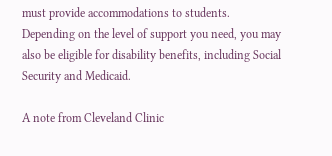must provide accommodations to students. Depending on the level of support you need, you may also be eligible for disability benefits, including Social Security and Medicaid.

A note from Cleveland Clinic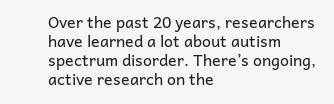Over the past 20 years, researchers have learned a lot about autism spectrum disorder. There’s ongoing, active research on the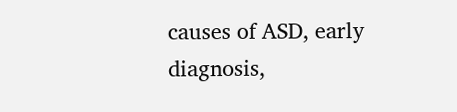causes of ASD, early diagnosis,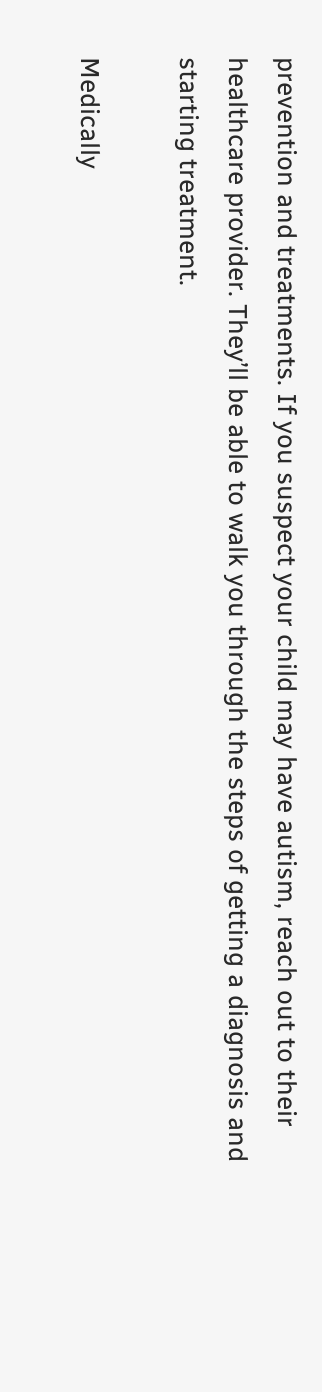prevention and treatments. If you suspect your child may have autism, reach out to their healthcare provider. They’ll be able to walk you through the steps of getting a diagnosis and starting treatment.

Medically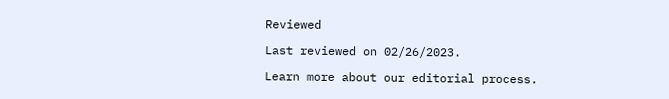Reviewed

Last reviewed on 02/26/2023.

Learn more about our editorial process.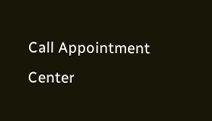Call Appointment Center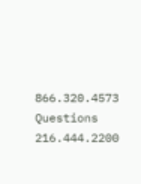866.320.4573
Questions 216.444.2200